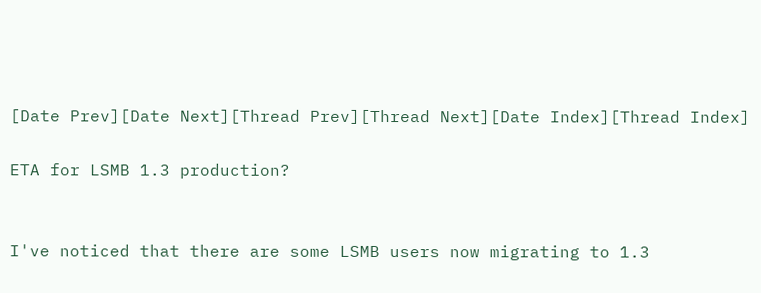[Date Prev][Date Next][Thread Prev][Thread Next][Date Index][Thread Index]

ETA for LSMB 1.3 production?


I've noticed that there are some LSMB users now migrating to 1.3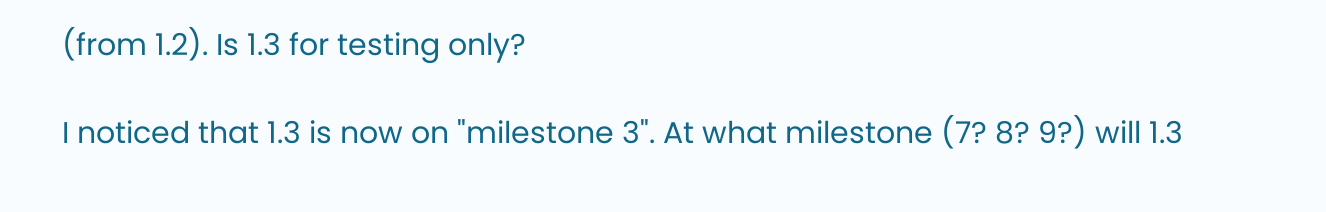(from 1.2). Is 1.3 for testing only?

I noticed that 1.3 is now on "milestone 3". At what milestone (7? 8? 9?) will 1.3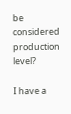be considered production level?

I have a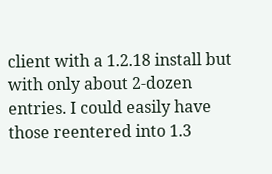client with a 1.2.18 install but with only about 2-dozen entries. I could easily have those reentered into 1.3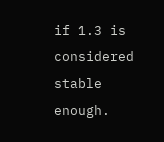if 1.3 is considered stable enough.